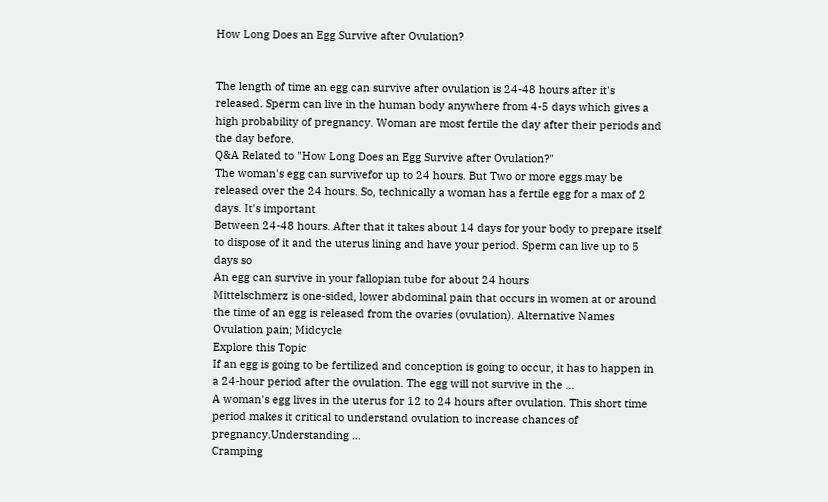How Long Does an Egg Survive after Ovulation?


The length of time an egg can survive after ovulation is 24-48 hours after it's released. Sperm can live in the human body anywhere from 4-5 days which gives a high probability of pregnancy. Woman are most fertile the day after their periods and the day before.
Q&A Related to "How Long Does an Egg Survive after Ovulation?"
The woman's egg can survivefor up to 24 hours. But Two or more eggs may be released over the 24 hours. So, technically a woman has a fertile egg for a max of 2 days. It's important
Between 24-48 hours. After that it takes about 14 days for your body to prepare itself to dispose of it and the uterus lining and have your period. Sperm can live up to 5 days so
An egg can survive in your fallopian tube for about 24 hours
Mittelschmerz is one-sided, lower abdominal pain that occurs in women at or around the time of an egg is released from the ovaries (ovulation). Alternative Names Ovulation pain; Midcycle
Explore this Topic
If an egg is going to be fertilized and conception is going to occur, it has to happen in a 24-hour period after the ovulation. The egg will not survive in the ...
A woman's egg lives in the uterus for 12 to 24 hours after ovulation. This short time period makes it critical to understand ovulation to increase chances of pregnancy.Understanding ...
Cramping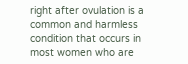right after ovulation is a common and harmless condition that occurs in most women who are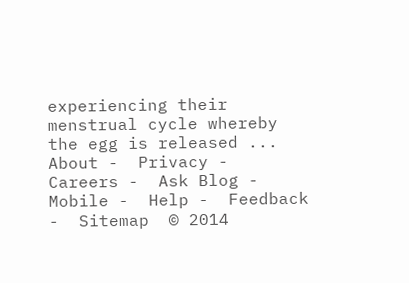experiencing their menstrual cycle whereby the egg is released ...
About -  Privacy -  Careers -  Ask Blog -  Mobile -  Help -  Feedback  -  Sitemap  © 2014